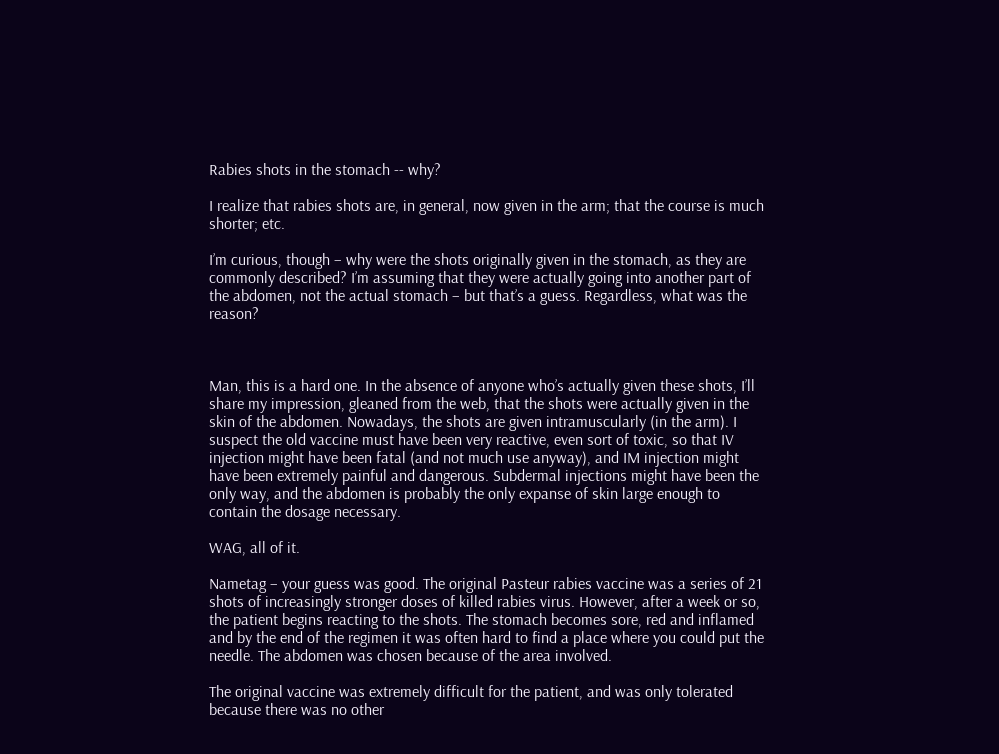Rabies shots in the stomach -- why?

I realize that rabies shots are, in general, now given in the arm; that the course is much shorter; etc.

I’m curious, though – why were the shots originally given in the stomach, as they are commonly described? I’m assuming that they were actually going into another part of the abdomen, not the actual stomach – but that’s a guess. Regardless, what was the reason?



Man, this is a hard one. In the absence of anyone who’s actually given these shots, I’ll share my impression, gleaned from the web, that the shots were actually given in the skin of the abdomen. Nowadays, the shots are given intramuscularly (in the arm). I suspect the old vaccine must have been very reactive, even sort of toxic, so that IV injection might have been fatal (and not much use anyway), and IM injection might have been extremely painful and dangerous. Subdermal injections might have been the only way, and the abdomen is probably the only expanse of skin large enough to contain the dosage necessary.

WAG, all of it.

Nametag – your guess was good. The original Pasteur rabies vaccine was a series of 21 shots of increasingly stronger doses of killed rabies virus. However, after a week or so, the patient begins reacting to the shots. The stomach becomes sore, red and inflamed and by the end of the regimen it was often hard to find a place where you could put the needle. The abdomen was chosen because of the area involved.

The original vaccine was extremely difficult for the patient, and was only tolerated because there was no other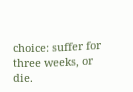choice: suffer for three weeks, or die.